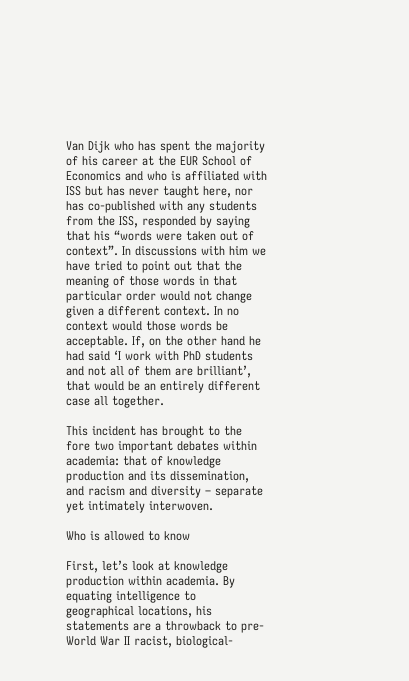Van Dijk who has spent the majority of his career at the EUR School of Economics and who is affiliated with ISS but has never taught here, nor has co-published with any students from the ISS, responded by saying that his “words were taken out of context”. In discussions with him we have tried to point out that the meaning of those words in that particular order would not change given a different context. In no context would those words be acceptable. If, on the other hand he had said ‘I work with PhD students and not all of them are brilliant’, that would be an entirely different case all together.

This incident has brought to the fore two important debates within academia: that of knowledge production and its dissemination, and racism and diversity – separate yet intimately interwoven.

Who is allowed to know

First, let’s look at knowledge production within academia. By equating intelligence to geographical locations, his statements are a throwback to pre-World War II racist, biological-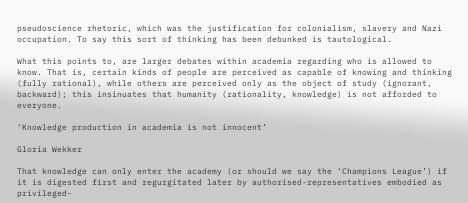pseudoscience rhetoric, which was the justification for colonialism, slavery and Nazi occupation. To say this sort of thinking has been debunked is tautological.

What this points to, are larger debates within academia regarding who is allowed to know. That is, certain kinds of people are perceived as capable of knowing and thinking (fully rational), while others are perceived only as the object of study (ignorant, backward); this insinuates that humanity (rationality, knowledge) is not afforded to everyone.

‘Knowledge production in academia is not innocent’

Gloria Wekker

That knowledge can only enter the academy (or should we say the ‘Champions League’) if it is digested first and regurgitated later by authorised-representatives embodied as privileged-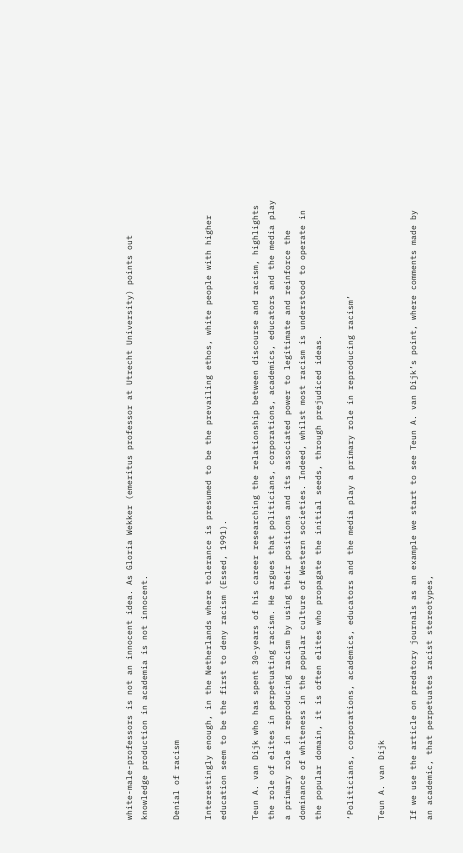white-male-professors is not an innocent idea. As Gloria Wekker (emeritus professor at Utrecht University) points out knowledge production in academia is not innocent.

Denial of racism

Interestingly enough, in the Netherlands where tolerance is presumed to be the prevailing ethos, white people with higher education seem to be the first to deny racism (Essed, 1991).

Teun A. van Dijk who has spent 30-years of his career researching the relationship between discourse and racism, highlights the role of elites in perpetuating racism. He argues that politicians, corporations, academics, educators and the media play a primary role in reproducing racism by using their positions and its associated power to legitimate and reinforce the dominance of whiteness in the popular culture of Western societies. Indeed, whilst most racism is understood to operate in the popular domain, it is often elites who propagate the initial seeds, through prejudiced ideas.

‘Politicians, corporations, academics, educators and the media play a primary role in reproducing racism’

Teun A. van Dijk

If we use the article on predatory journals as an example we start to see Teun A. van Dijk’s point, where comments made by an academic, that perpetuates racist stereotypes,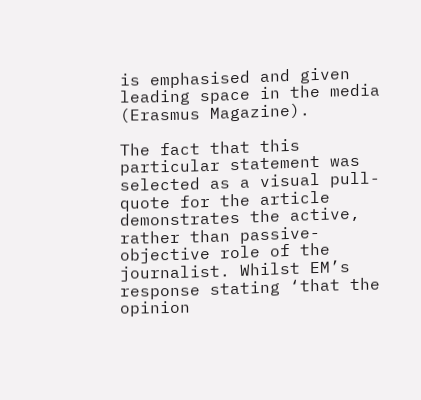is emphasised and given leading space in the media (Erasmus Magazine).

The fact that this particular statement was selected as a visual pull-quote for the article demonstrates the active, rather than passive-objective role of the journalist. Whilst EM’s response stating ‘that the opinion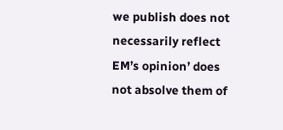we publish does not necessarily reflect EM’s opinion’ does not absolve them of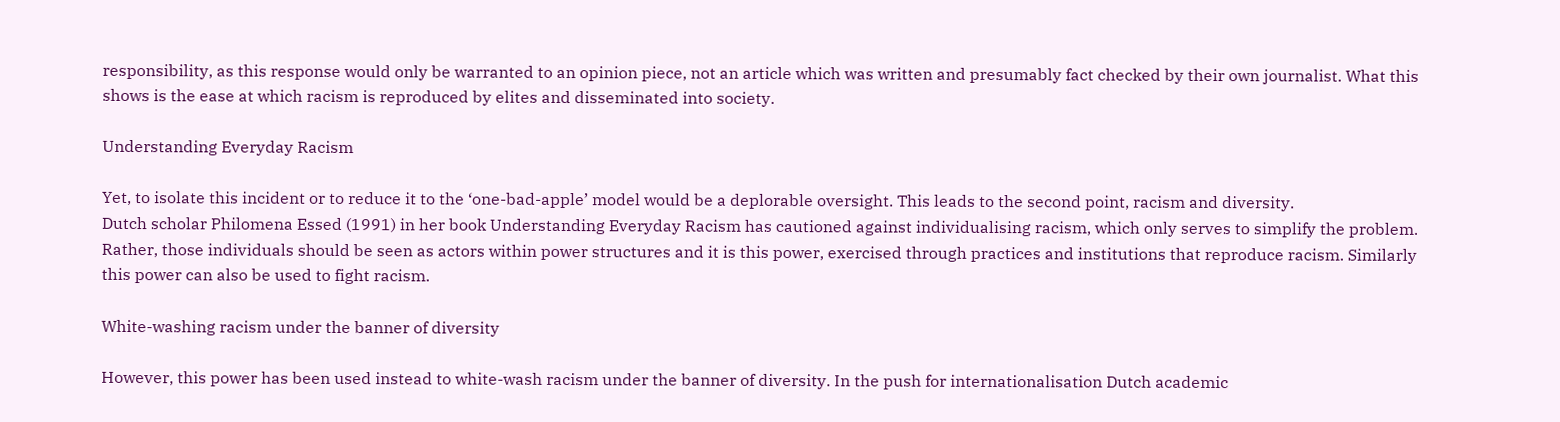responsibility, as this response would only be warranted to an opinion piece, not an article which was written and presumably fact checked by their own journalist. What this shows is the ease at which racism is reproduced by elites and disseminated into society.

Understanding Everyday Racism

Yet, to isolate this incident or to reduce it to the ‘one-bad-apple’ model would be a deplorable oversight. This leads to the second point, racism and diversity.
Dutch scholar Philomena Essed (1991) in her book Understanding Everyday Racism has cautioned against individualising racism, which only serves to simplify the problem. Rather, those individuals should be seen as actors within power structures and it is this power, exercised through practices and institutions that reproduce racism. Similarly this power can also be used to fight racism.

White-washing racism under the banner of diversity

However, this power has been used instead to white-wash racism under the banner of diversity. In the push for internationalisation Dutch academic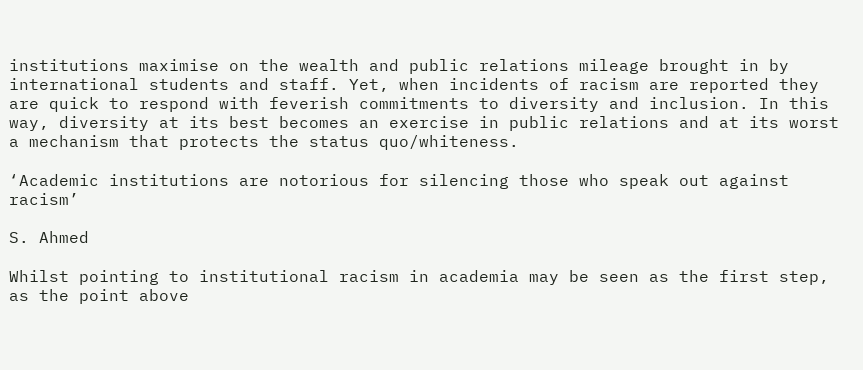institutions maximise on the wealth and public relations mileage brought in by international students and staff. Yet, when incidents of racism are reported they are quick to respond with feverish commitments to diversity and inclusion. In this way, diversity at its best becomes an exercise in public relations and at its worst a mechanism that protects the status quo/whiteness.

‘Academic institutions are notorious for silencing those who speak out against racism’

S. Ahmed

Whilst pointing to institutional racism in academia may be seen as the first step, as the point above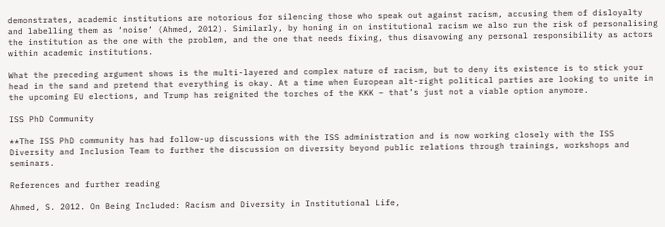demonstrates, academic institutions are notorious for silencing those who speak out against racism, accusing them of disloyalty and labelling them as ‘noise’ (Ahmed, 2012). Similarly, by honing in on institutional racism we also run the risk of personalising the institution as the one with the problem, and the one that needs fixing, thus disavowing any personal responsibility as actors within academic institutions.

What the preceding argument shows is the multi-layered and complex nature of racism, but to deny its existence is to stick your head in the sand and pretend that everything is okay. At a time when European alt-right political parties are looking to unite in the upcoming EU elections, and Trump has reignited the torches of the KKK – that’s just not a viable option anymore.

ISS PhD Community

**The ISS PhD community has had follow-up discussions with the ISS administration and is now working closely with the ISS Diversity and Inclusion Team to further the discussion on diversity beyond public relations through trainings, workshops and seminars.

References and further reading

Ahmed, S. 2012. On Being Included: Racism and Diversity in Institutional Life,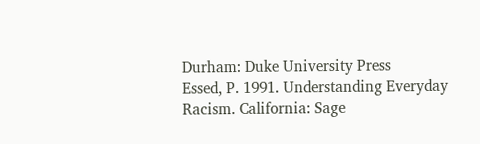Durham: Duke University Press
Essed, P. 1991. Understanding Everyday Racism. California: Sage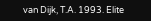van Dijk, T.A. 1993. Elite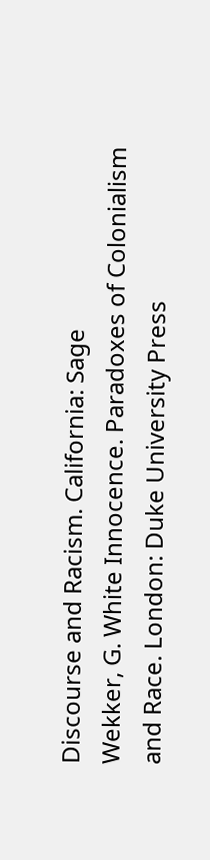Discourse and Racism. California: Sage
Wekker, G. White Innocence. Paradoxes of Colonialism and Race. London: Duke University Press